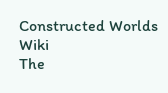Constructed Worlds Wiki
The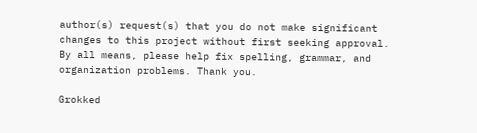author(s) request(s) that you do not make significant changes to this project without first seeking approval.
By all means, please help fix spelling, grammar, and organization problems. Thank you.

Grokked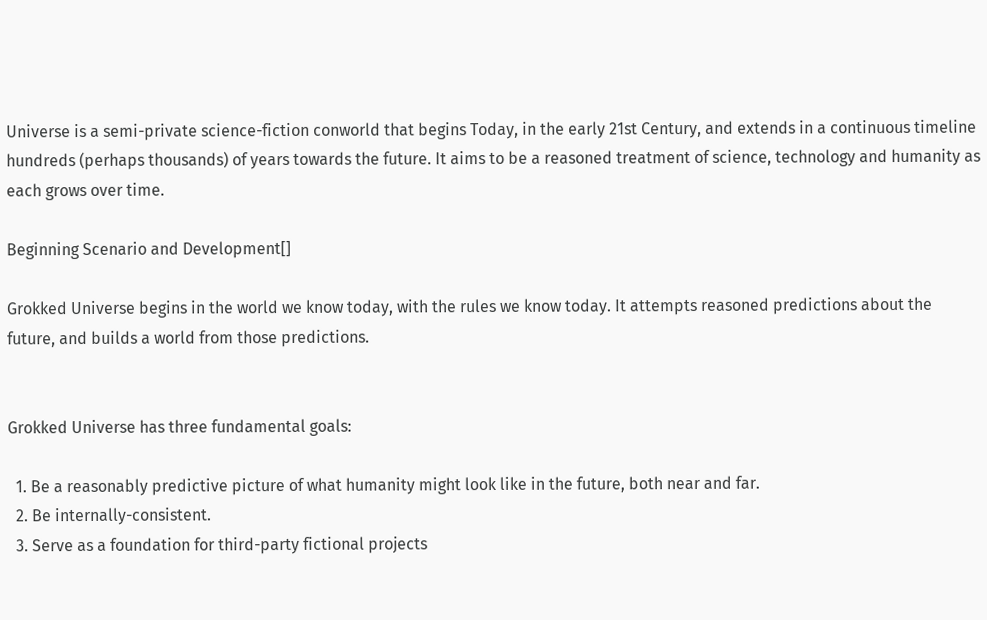Universe is a semi-private science-fiction conworld that begins Today, in the early 21st Century, and extends in a continuous timeline hundreds (perhaps thousands) of years towards the future. It aims to be a reasoned treatment of science, technology and humanity as each grows over time.

Beginning Scenario and Development[]

Grokked Universe begins in the world we know today, with the rules we know today. It attempts reasoned predictions about the future, and builds a world from those predictions.


Grokked Universe has three fundamental goals:

  1. Be a reasonably predictive picture of what humanity might look like in the future, both near and far.
  2. Be internally-consistent.
  3. Serve as a foundation for third-party fictional projects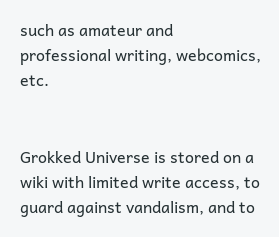such as amateur and professional writing, webcomics, etc.


Grokked Universe is stored on a wiki with limited write access, to guard against vandalism, and to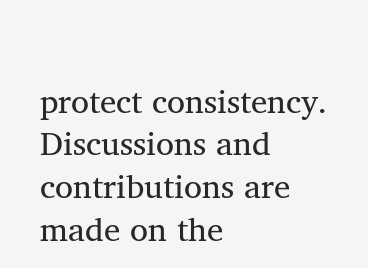protect consistency. Discussions and contributions are made on the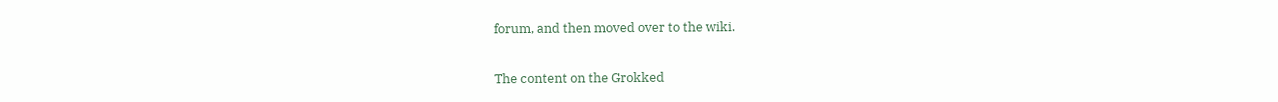forum, and then moved over to the wiki.


The content on the Grokked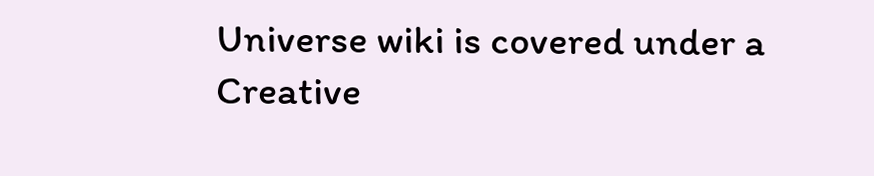Universe wiki is covered under a Creative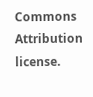Commons Attribution license.